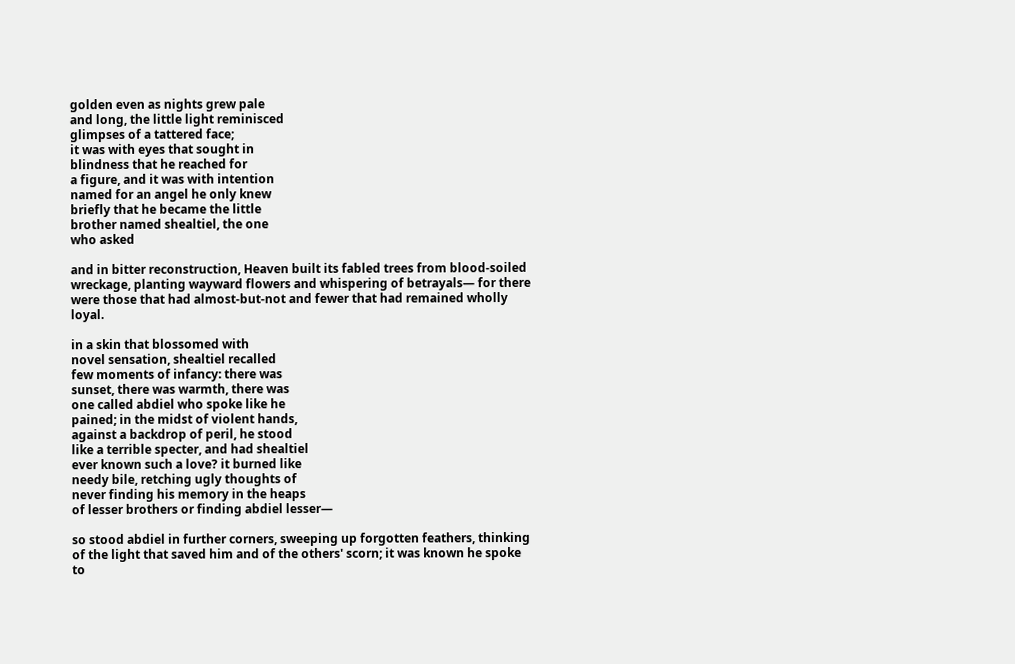golden even as nights grew pale
and long, the little light reminisced
glimpses of a tattered face;
it was with eyes that sought in
blindness that he reached for
a figure, and it was with intention
named for an angel he only knew
briefly that he became the little
brother named shealtiel, the one
who asked

and in bitter reconstruction, Heaven built its fabled trees from blood-soiled wreckage, planting wayward flowers and whispering of betrayals— for there were those that had almost-but-not and fewer that had remained wholly loyal.

in a skin that blossomed with
novel sensation, shealtiel recalled
few moments of infancy: there was
sunset, there was warmth, there was
one called abdiel who spoke like he
pained; in the midst of violent hands,
against a backdrop of peril, he stood
like a terrible specter, and had shealtiel
ever known such a love? it burned like
needy bile, retching ugly thoughts of
never finding his memory in the heaps
of lesser brothers or finding abdiel lesser—

so stood abdiel in further corners, sweeping up forgotten feathers, thinking of the light that saved him and of the others' scorn; it was known he spoke to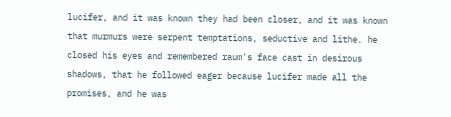lucifer, and it was known they had been closer, and it was known that murmurs were serpent temptations, seductive and lithe. he closed his eyes and remembered raum's face cast in desirous shadows, that he followed eager because lucifer made all the promises, and he was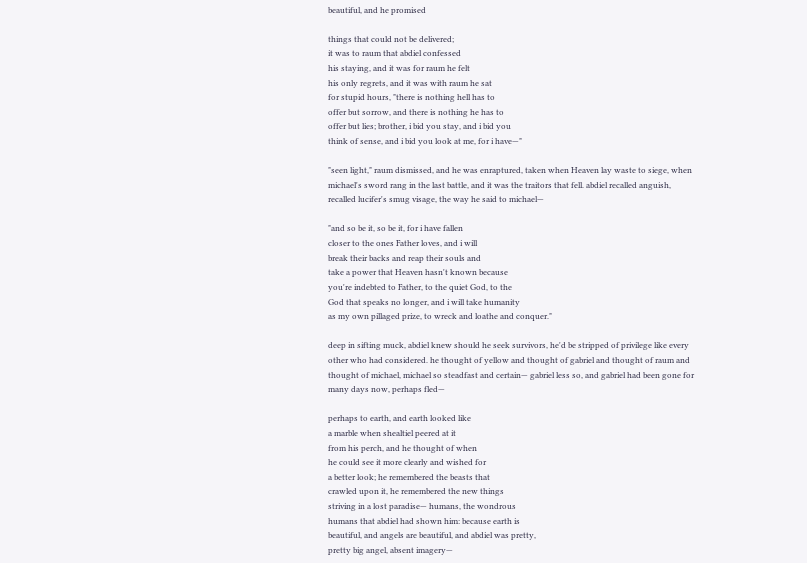beautiful, and he promised

things that could not be delivered;
it was to raum that abdiel confessed
his staying, and it was for raum he felt
his only regrets, and it was with raum he sat
for stupid hours, "there is nothing hell has to
offer but sorrow, and there is nothing he has to
offer but lies; brother, i bid you stay, and i bid you
think of sense, and i bid you look at me, for i have—"

"seen light," raum dismissed, and he was enraptured, taken when Heaven lay waste to siege, when michael's sword rang in the last battle, and it was the traitors that fell. abdiel recalled anguish, recalled lucifer's smug visage, the way he said to michael—

"and so be it, so be it, for i have fallen
closer to the ones Father loves, and i will
break their backs and reap their souls and
take a power that Heaven hasn't known because
you're indebted to Father, to the quiet God, to the
God that speaks no longer, and i will take humanity
as my own pillaged prize, to wreck and loathe and conquer."

deep in sifting muck, abdiel knew should he seek survivors, he'd be stripped of privilege like every other who had considered. he thought of yellow and thought of gabriel and thought of raum and thought of michael, michael so steadfast and certain— gabriel less so, and gabriel had been gone for many days now, perhaps fled—

perhaps to earth, and earth looked like
a marble when shealtiel peered at it
from his perch, and he thought of when
he could see it more clearly and wished for
a better look; he remembered the beasts that
crawled upon it, he remembered the new things
striving in a lost paradise— humans, the wondrous
humans that abdiel had shown him: because earth is
beautiful, and angels are beautiful, and abdiel was pretty,
pretty big angel, absent imagery—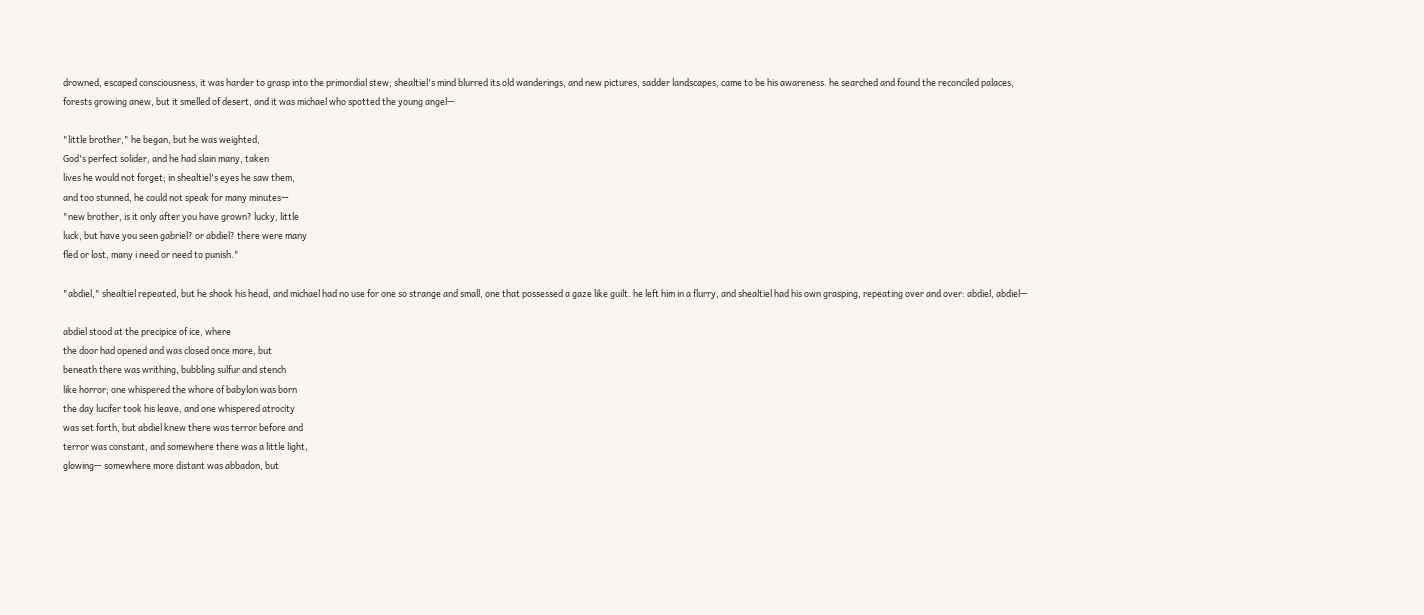drowned, escaped consciousness, it was harder to grasp into the primordial stew; shealtiel's mind blurred its old wanderings, and new pictures, sadder landscapes, came to be his awareness. he searched and found the reconciled palaces, forests growing anew, but it smelled of desert, and it was michael who spotted the young angel—

"little brother," he began, but he was weighted,
God's perfect solider, and he had slain many, taken
lives he would not forget; in shealtiel's eyes he saw them,
and too stunned, he could not speak for many minutes—
"new brother, is it only after you have grown? lucky, little
luck, but have you seen gabriel? or abdiel? there were many
fled or lost, many i need or need to punish."

"abdiel," shealtiel repeated, but he shook his head, and michael had no use for one so strange and small, one that possessed a gaze like guilt. he left him in a flurry, and shealtiel had his own grasping, repeating over and over: abdiel, abdiel—

abdiel stood at the precipice of ice, where
the door had opened and was closed once more, but
beneath there was writhing, bubbling sulfur and stench
like horror; one whispered the whore of babylon was born
the day lucifer took his leave, and one whispered atrocity
was set forth, but abdiel knew there was terror before and
terror was constant, and somewhere there was a little light,
glowing— somewhere more distant was abbadon, but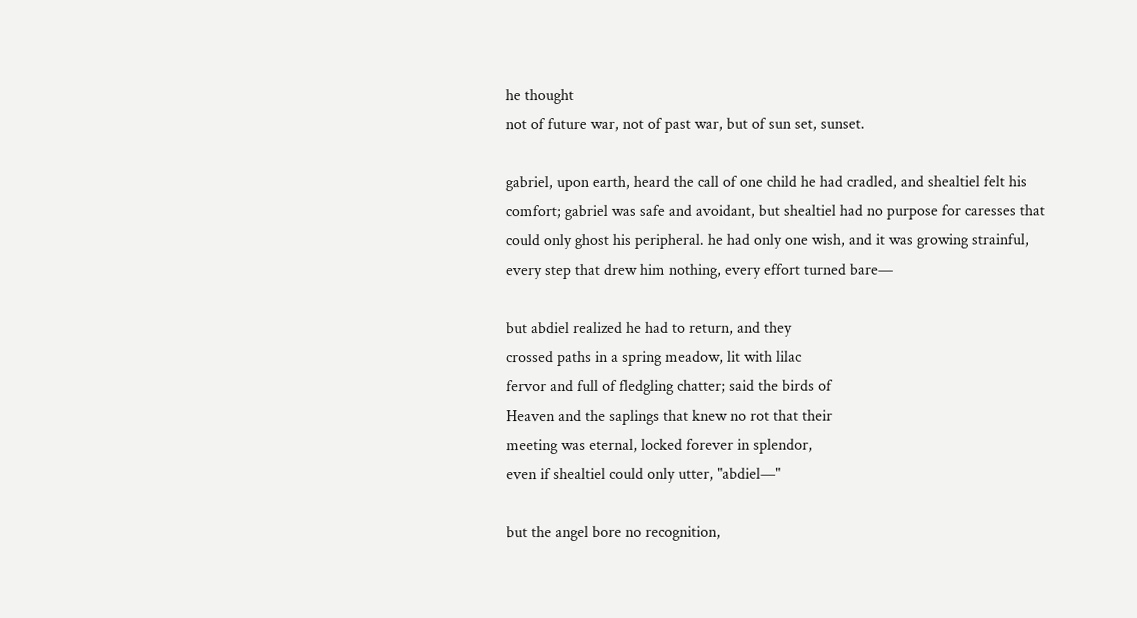he thought
not of future war, not of past war, but of sun set, sunset.

gabriel, upon earth, heard the call of one child he had cradled, and shealtiel felt his comfort; gabriel was safe and avoidant, but shealtiel had no purpose for caresses that could only ghost his peripheral. he had only one wish, and it was growing strainful, every step that drew him nothing, every effort turned bare—

but abdiel realized he had to return, and they
crossed paths in a spring meadow, lit with lilac
fervor and full of fledgling chatter; said the birds of
Heaven and the saplings that knew no rot that their
meeting was eternal, locked forever in splendor,
even if shealtiel could only utter, "abdiel—"

but the angel bore no recognition,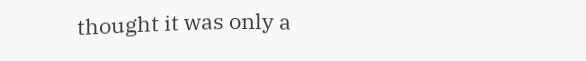thought it was only a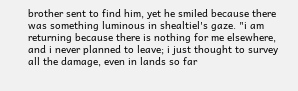brother sent to find him, yet he smiled because there was something luminous in shealtiel's gaze. "i am returning because there is nothing for me elsewhere, and i never planned to leave; i just thought to survey all the damage, even in lands so far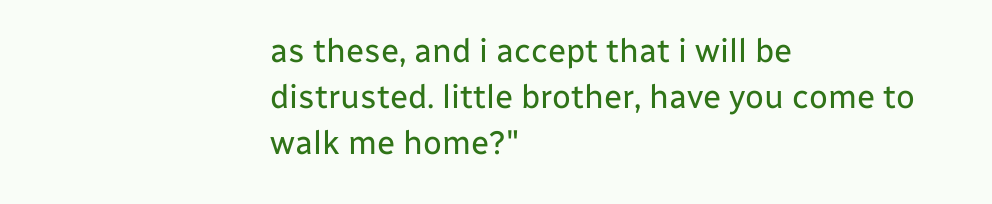as these, and i accept that i will be distrusted. little brother, have you come to walk me home?"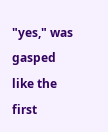"yes," was gasped like the first